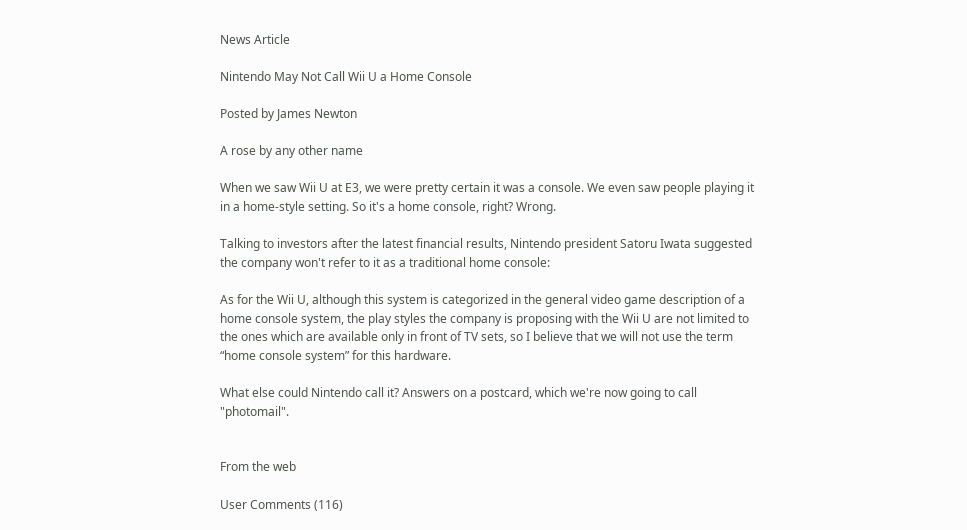News Article

Nintendo May Not Call Wii U a Home Console

Posted by James Newton

A rose by any other name

When we saw Wii U at E3, we were pretty certain it was a console. We even saw people playing it in a home-style setting. So it's a home console, right? Wrong.

Talking to investors after the latest financial results, Nintendo president Satoru Iwata suggested the company won't refer to it as a traditional home console:

As for the Wii U, although this system is categorized in the general video game description of a home console system, the play styles the company is proposing with the Wii U are not limited to the ones which are available only in front of TV sets, so I believe that we will not use the term “home console system” for this hardware.

What else could Nintendo call it? Answers on a postcard, which we're now going to call "photomail".


From the web

User Comments (116)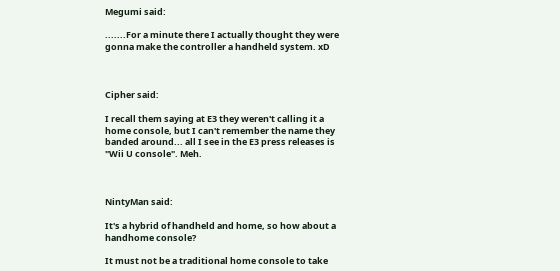Megumi said:

.......For a minute there I actually thought they were gonna make the controller a handheld system. xD



Cipher said:

I recall them saying at E3 they weren't calling it a home console, but I can't remember the name they banded around... all I see in the E3 press releases is "Wii U console". Meh.



NintyMan said:

It's a hybrid of handheld and home, so how about a handhome console?

It must not be a traditional home console to take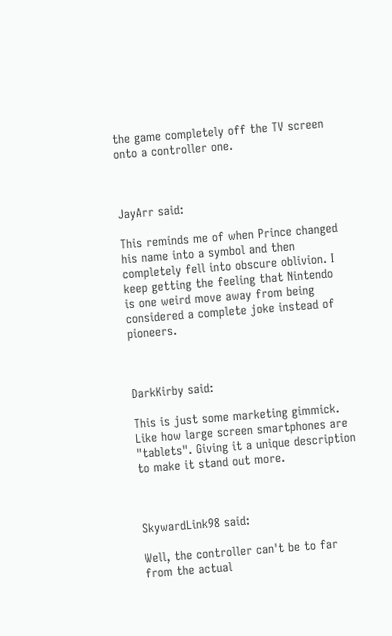the game completely off the TV screen onto a controller one.



JayArr said:

This reminds me of when Prince changed his name into a symbol and then completely fell into obscure oblivion. I keep getting the feeling that Nintendo is one weird move away from being considered a complete joke instead of pioneers.



DarkKirby said:

This is just some marketing gimmick. Like how large screen smartphones are "tablets". Giving it a unique description to make it stand out more.



SkywardLink98 said:

Well, the controller can't be to far from the actual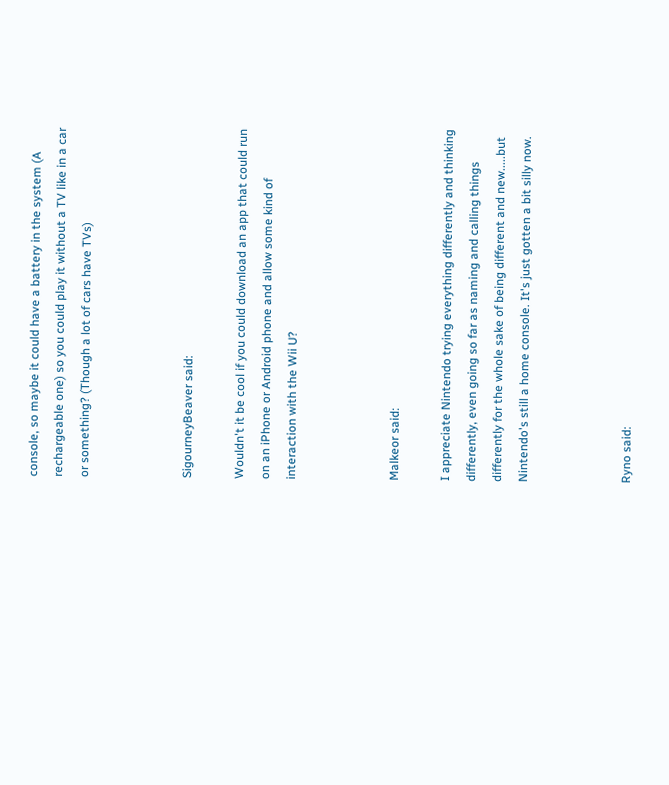console, so maybe it could have a battery in the system (A rechargeable one) so you could play it without a TV like in a car or something? (Though a lot of cars have TVs)



SigourneyBeaver said:

Wouldn't it be cool if you could download an app that could run on an iPhone or Android phone and allow some kind of interaction with the Wii U?



Malkeor said:

I appreciate Nintendo trying everything differently and thinking differently, even going so far as naming and calling things differently for the whole sake of being different and new.....but Nintendo's still a home console. It's just gotten a bit silly now.



Ryno said: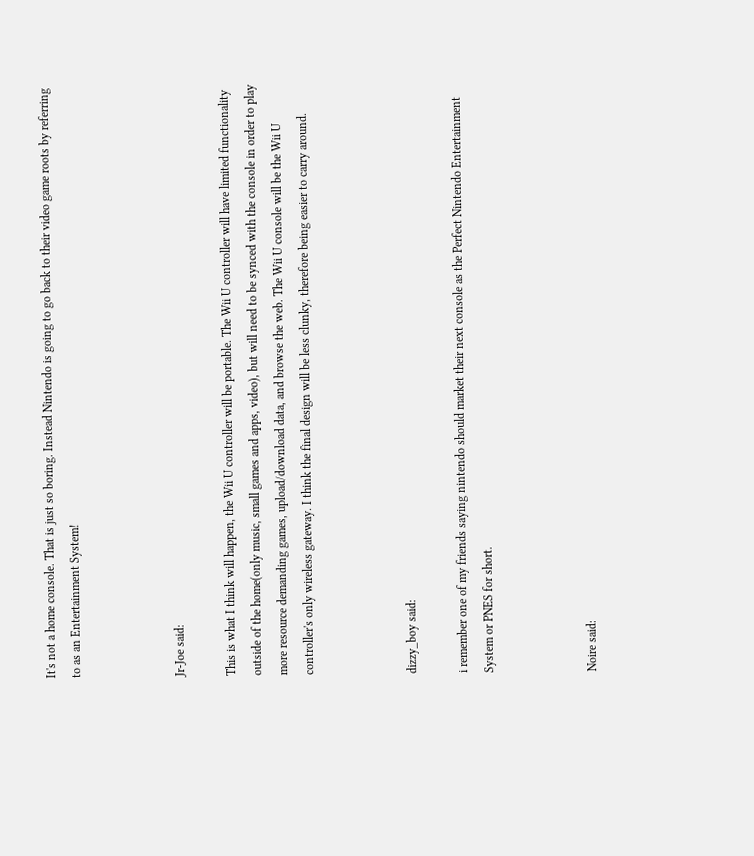It's not a home console. That is just so boring. Instead Nintendo is going to go back to their video game roots by referring to as an Entertainment System!



Jr-Joe said:

This is what I think will happen, the Wii U controller will be portable. The Wii U controller will have limited functionality outside of the home(only music, small games and apps, video), but will need to be synced with the console in order to play more resource demanding games, upload/download data, and browse the web. The Wii U console will be the Wii U controller's only wireless gateway. I think the final design will be less clunky, therefore being easier to carry around.



dizzy_boy said:

i remember one of my friends saying nintendo should market their next console as the Perfect Nintendo Entertainment System or PNES for short.



Noire said: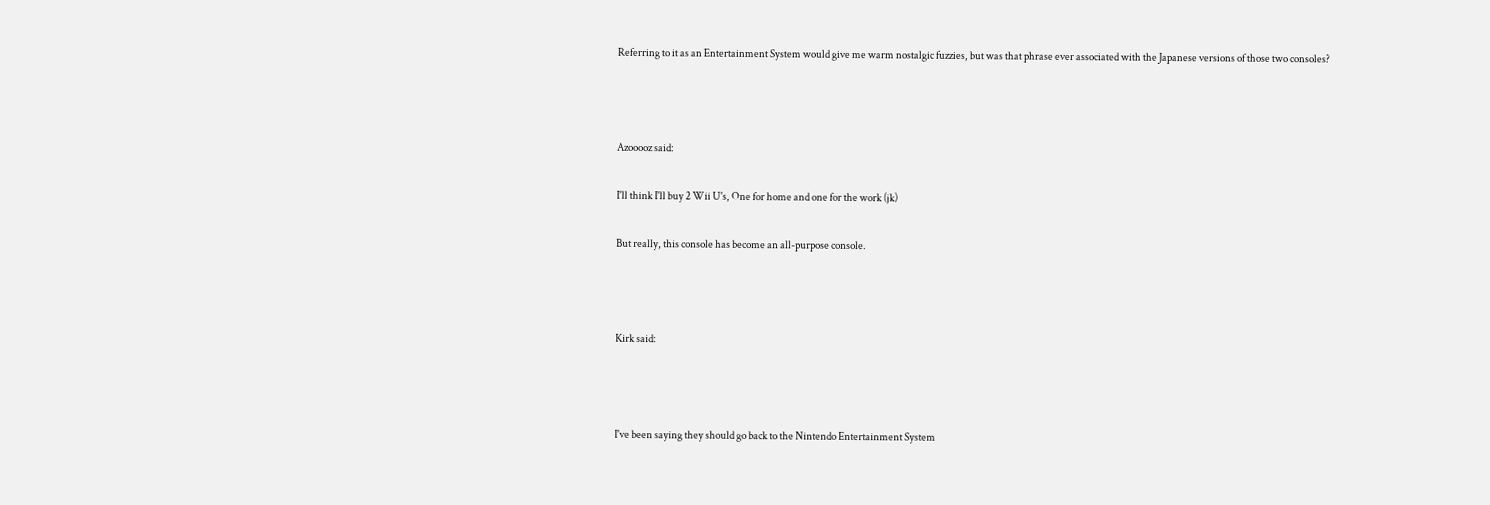Referring to it as an Entertainment System would give me warm nostalgic fuzzies, but was that phrase ever associated with the Japanese versions of those two consoles?



Azooooz said:

I'll think I'll buy 2 Wii U's, One for home and one for the work (jk)

But really, this console has become an all-purpose console.



Kirk said:



I've been saying they should go back to the Nintendo Entertainment System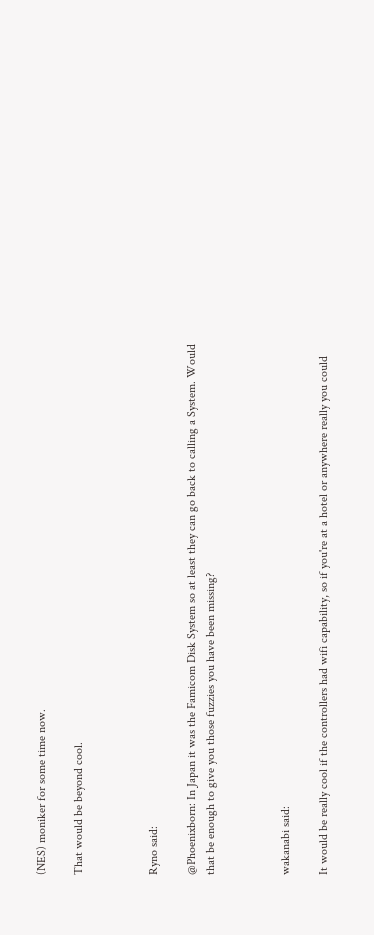(NES) moniker for some time now.

That would be beyond cool.



Ryno said:

@Phoenixborn: In Japan it was the Famicom Disk System so at least they can go back to calling a System. Would that be enough to give you those fuzzies you have been missing?



wakanabi said:

It would be really cool if the controllers had wifi capability, so if you're at a hotel or anywhere really you could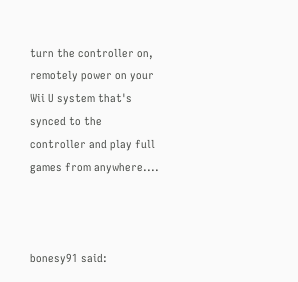turn the controller on, remotely power on your Wii U system that's synced to the controller and play full games from anywhere....



bonesy91 said: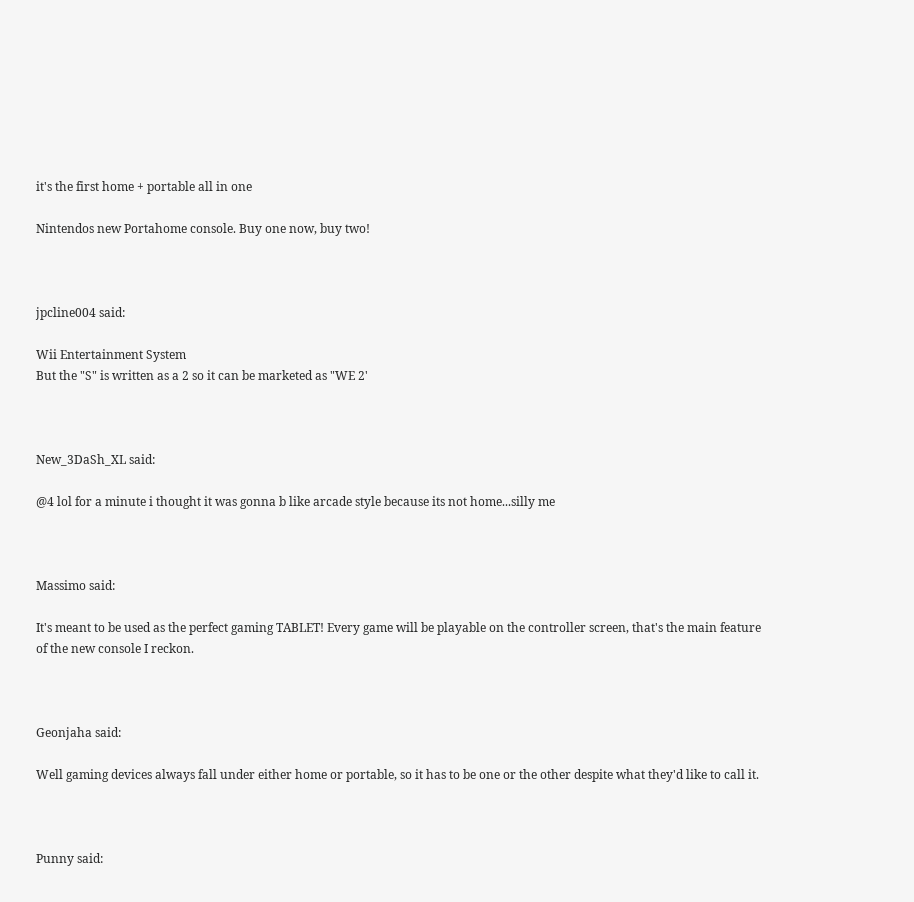it's the first home + portable all in one

Nintendos new Portahome console. Buy one now, buy two!



jpcline004 said:

Wii Entertainment System
But the "S" is written as a 2 so it can be marketed as "WE 2'



New_3DaSh_XL said:

@4 lol for a minute i thought it was gonna b like arcade style because its not home...silly me



Massimo said:

It's meant to be used as the perfect gaming TABLET! Every game will be playable on the controller screen, that's the main feature of the new console I reckon.



Geonjaha said:

Well gaming devices always fall under either home or portable, so it has to be one or the other despite what they'd like to call it.



Punny said: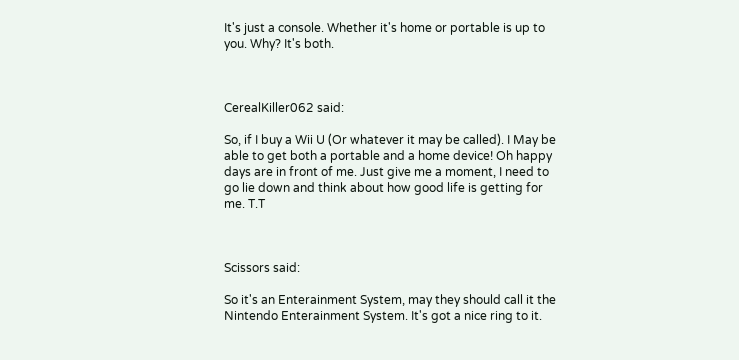It's just a console. Whether it's home or portable is up to you. Why? It's both.



CerealKiller062 said:

So, if I buy a Wii U (Or whatever it may be called). I May be able to get both a portable and a home device! Oh happy days are in front of me. Just give me a moment, I need to go lie down and think about how good life is getting for me. T.T



Scissors said:

So it's an Enterainment System, may they should call it the Nintendo Enterainment System. It's got a nice ring to it.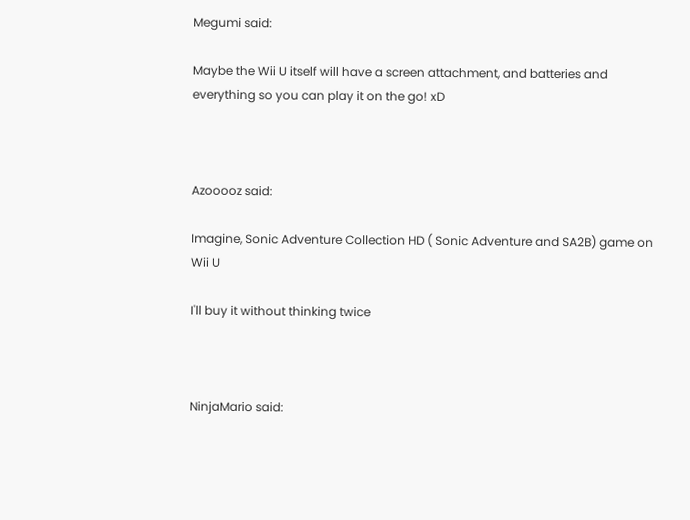Megumi said:

Maybe the Wii U itself will have a screen attachment, and batteries and everything so you can play it on the go! xD



Azooooz said:

Imagine, Sonic Adventure Collection HD ( Sonic Adventure and SA2B) game on Wii U

I'll buy it without thinking twice



NinjaMario said: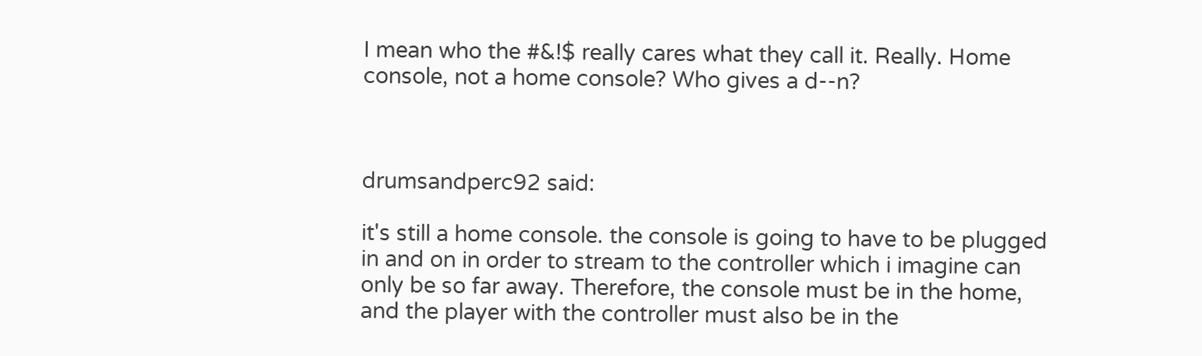I mean who the #&!$ really cares what they call it. Really. Home console, not a home console? Who gives a d--n?



drumsandperc92 said:

it's still a home console. the console is going to have to be plugged in and on in order to stream to the controller which i imagine can only be so far away. Therefore, the console must be in the home, and the player with the controller must also be in the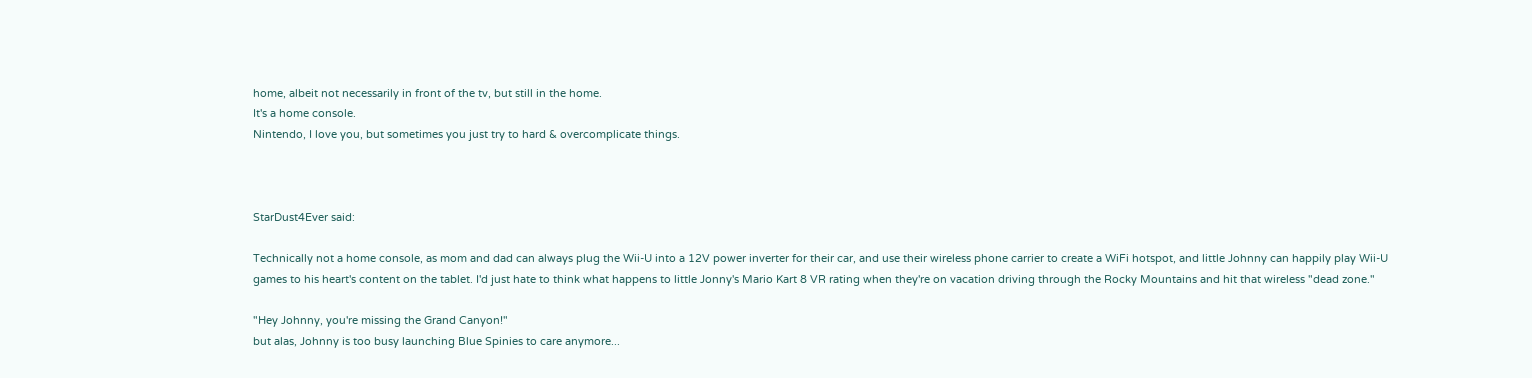home, albeit not necessarily in front of the tv, but still in the home.
It's a home console.
Nintendo, I love you, but sometimes you just try to hard & overcomplicate things.



StarDust4Ever said:

Technically not a home console, as mom and dad can always plug the Wii-U into a 12V power inverter for their car, and use their wireless phone carrier to create a WiFi hotspot, and little Johnny can happily play Wii-U games to his heart's content on the tablet. I'd just hate to think what happens to little Jonny's Mario Kart 8 VR rating when they're on vacation driving through the Rocky Mountains and hit that wireless "dead zone."

"Hey Johnny, you're missing the Grand Canyon!"
but alas, Johnny is too busy launching Blue Spinies to care anymore...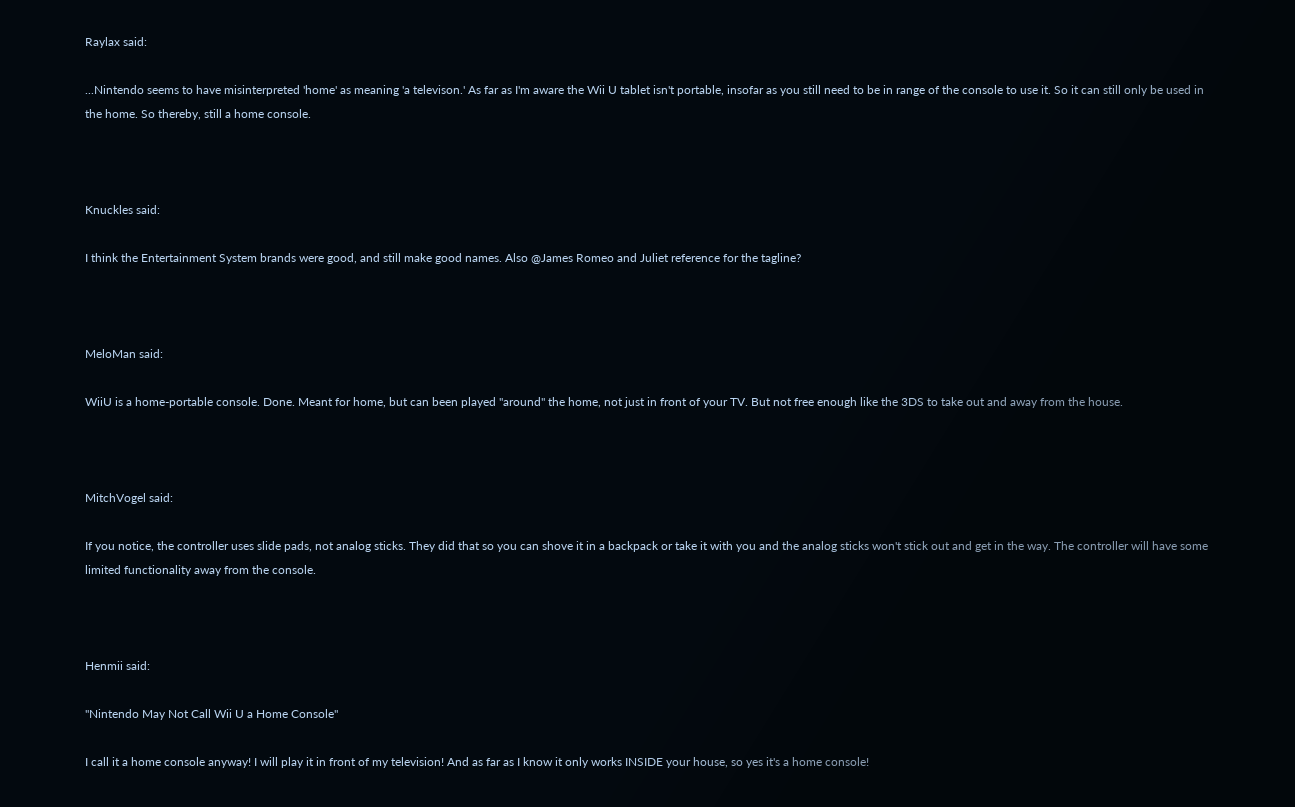Raylax said:

...Nintendo seems to have misinterpreted 'home' as meaning 'a televison.' As far as I'm aware the Wii U tablet isn't portable, insofar as you still need to be in range of the console to use it. So it can still only be used in the home. So thereby, still a home console.



Knuckles said:

I think the Entertainment System brands were good, and still make good names. Also @James Romeo and Juliet reference for the tagline?



MeloMan said:

WiiU is a home-portable console. Done. Meant for home, but can been played "around" the home, not just in front of your TV. But not free enough like the 3DS to take out and away from the house.



MitchVogel said:

If you notice, the controller uses slide pads, not analog sticks. They did that so you can shove it in a backpack or take it with you and the analog sticks won't stick out and get in the way. The controller will have some limited functionality away from the console.



Henmii said:

"Nintendo May Not Call Wii U a Home Console"

I call it a home console anyway! I will play it in front of my television! And as far as I know it only works INSIDE your house, so yes it's a home console!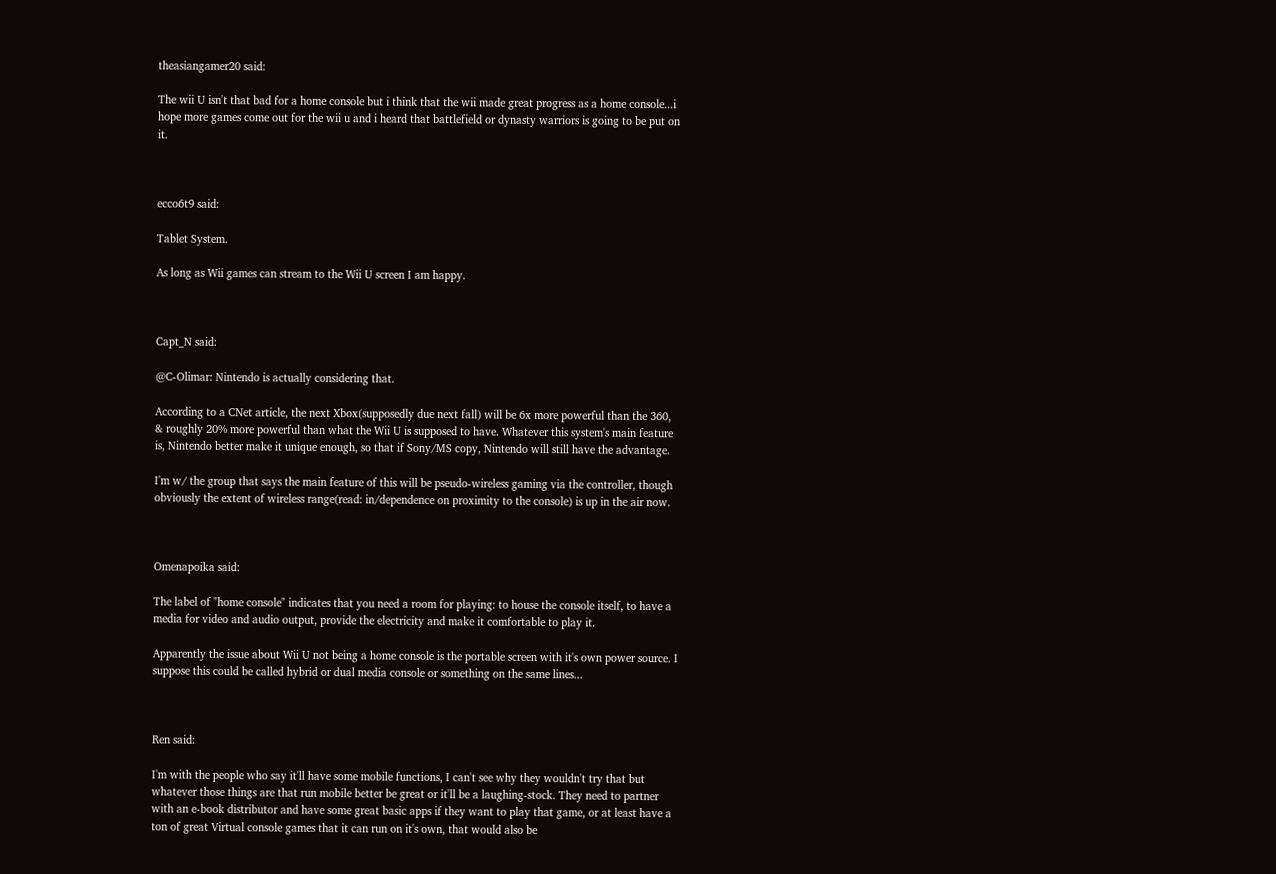theasiangamer20 said:

The wii U isn't that bad for a home console but i think that the wii made great progress as a home console...i hope more games come out for the wii u and i heard that battlefield or dynasty warriors is going to be put on it.



ecco6t9 said:

Tablet System.

As long as Wii games can stream to the Wii U screen I am happy.



Capt_N said:

@C-Olimar: Nintendo is actually considering that.

According to a CNet article, the next Xbox(supposedly due next fall) will be 6x more powerful than the 360, & roughly 20% more powerful than what the Wii U is supposed to have. Whatever this system's main feature is, Nintendo better make it unique enough, so that if Sony/MS copy, Nintendo will still have the advantage.

I'm w/ the group that says the main feature of this will be pseudo-wireless gaming via the controller, though obviously the extent of wireless range(read: in/dependence on proximity to the console) is up in the air now.



Omenapoika said:

The label of "home console" indicates that you need a room for playing: to house the console itself, to have a media for video and audio output, provide the electricity and make it comfortable to play it.

Apparently the issue about Wii U not being a home console is the portable screen with it's own power source. I suppose this could be called hybrid or dual media console or something on the same lines...



Ren said:

I'm with the people who say it'll have some mobile functions, I can't see why they wouldn't try that but whatever those things are that run mobile better be great or it'll be a laughing-stock. They need to partner with an e-book distributor and have some great basic apps if they want to play that game, or at least have a ton of great Virtual console games that it can run on it's own, that would also be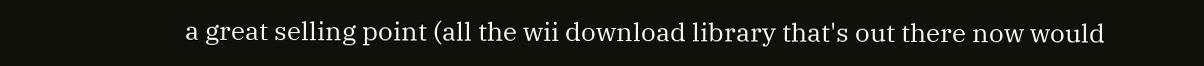a great selling point (all the wii download library that's out there now would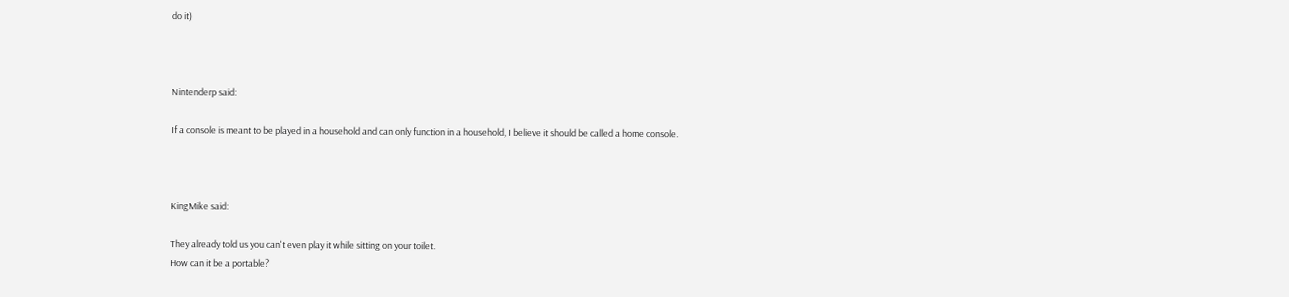do it)



Nintenderp said:

If a console is meant to be played in a household and can only function in a household, I believe it should be called a home console.



KingMike said:

They already told us you can't even play it while sitting on your toilet.
How can it be a portable?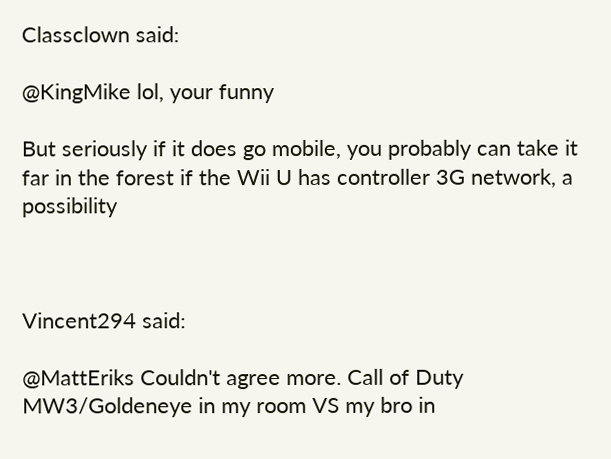Classclown said:

@KingMike lol, your funny

But seriously if it does go mobile, you probably can take it far in the forest if the Wii U has controller 3G network, a possibility



Vincent294 said:

@MattEriks Couldn't agree more. Call of Duty MW3/Goldeneye in my room VS my bro in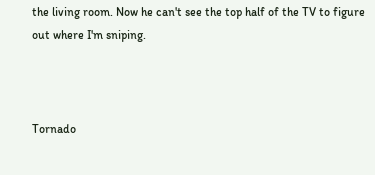the living room. Now he can't see the top half of the TV to figure out where I'm sniping.



Tornado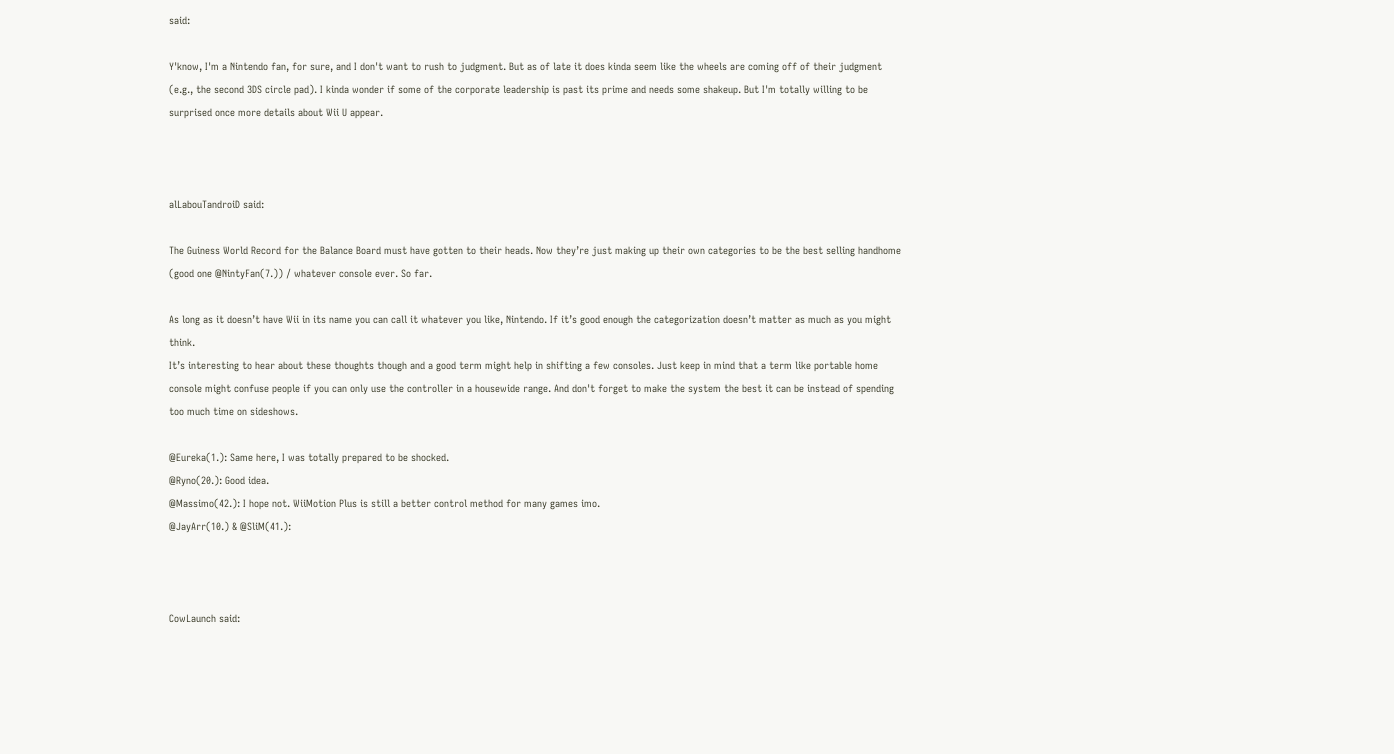said:

Y'know, I'm a Nintendo fan, for sure, and I don't want to rush to judgment. But as of late it does kinda seem like the wheels are coming off of their judgment (e.g., the second 3DS circle pad). I kinda wonder if some of the corporate leadership is past its prime and needs some shakeup. But I'm totally willing to be surprised once more details about Wii U appear.



alLabouTandroiD said:

The Guiness World Record for the Balance Board must have gotten to their heads. Now they’re just making up their own categories to be the best selling handhome (good one @NintyFan(7.)) / whatever console ever. So far.

As long as it doesn’t have Wii in its name you can call it whatever you like, Nintendo. If it’s good enough the categorization doesn’t matter as much as you might think.
It’s interesting to hear about these thoughts though and a good term might help in shifting a few consoles. Just keep in mind that a term like portable home console might confuse people if you can only use the controller in a housewide range. And don't forget to make the system the best it can be instead of spending too much time on sideshows.

@Eureka(1.): Same here, I was totally prepared to be shocked.
@Ryno(20.): Good idea.
@Massimo(42.): I hope not. WiiMotion Plus is still a better control method for many games imo.
@JayArr(10.) & @SliM(41.):



CowLaunch said: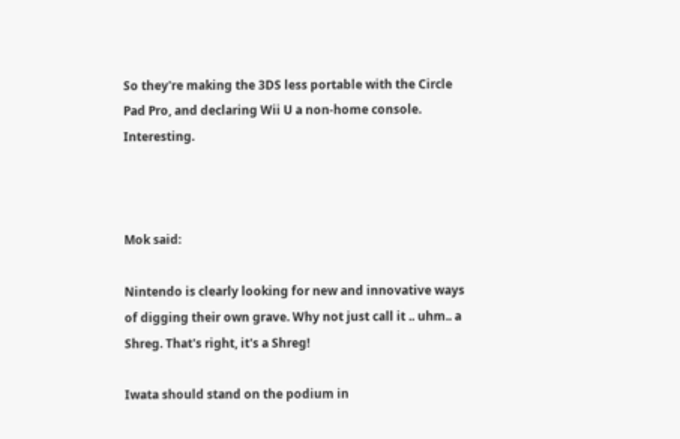So they're making the 3DS less portable with the Circle Pad Pro, and declaring Wii U a non-home console. Interesting.



Mok said:

Nintendo is clearly looking for new and innovative ways of digging their own grave. Why not just call it .. uhm.. a Shreg. That's right, it's a Shreg!

Iwata should stand on the podium in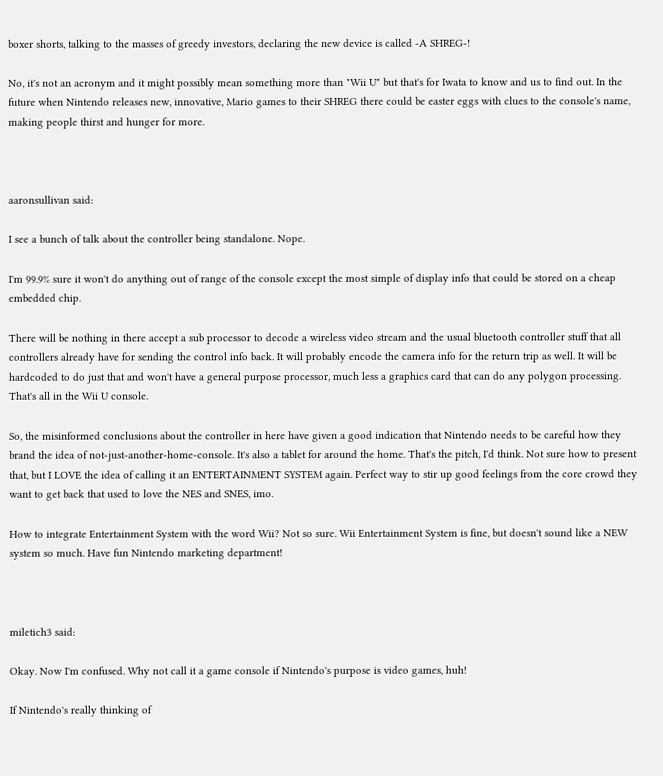boxer shorts, talking to the masses of greedy investors, declaring the new device is called -A SHREG-!

No, it's not an acronym and it might possibly mean something more than "Wii U" but that's for Iwata to know and us to find out. In the future when Nintendo releases new, innovative, Mario games to their SHREG there could be easter eggs with clues to the console's name, making people thirst and hunger for more.



aaronsullivan said:

I see a bunch of talk about the controller being standalone. Nope.

I'm 99.9% sure it won't do anything out of range of the console except the most simple of display info that could be stored on a cheap embedded chip.

There will be nothing in there accept a sub processor to decode a wireless video stream and the usual bluetooth controller stuff that all controllers already have for sending the control info back. It will probably encode the camera info for the return trip as well. It will be hardcoded to do just that and won't have a general purpose processor, much less a graphics card that can do any polygon processing. That's all in the Wii U console.

So, the misinformed conclusions about the controller in here have given a good indication that Nintendo needs to be careful how they brand the idea of not-just-another-home-console. It's also a tablet for around the home. That's the pitch, I'd think. Not sure how to present that, but I LOVE the idea of calling it an ENTERTAINMENT SYSTEM again. Perfect way to stir up good feelings from the core crowd they want to get back that used to love the NES and SNES, imo.

How to integrate Entertainment System with the word Wii? Not so sure. Wii Entertainment System is fine, but doesn't sound like a NEW system so much. Have fun Nintendo marketing department!



miletich3 said:

Okay. Now I'm confused. Why not call it a game console if Nintendo's purpose is video games, huh!

If Nintendo's really thinking of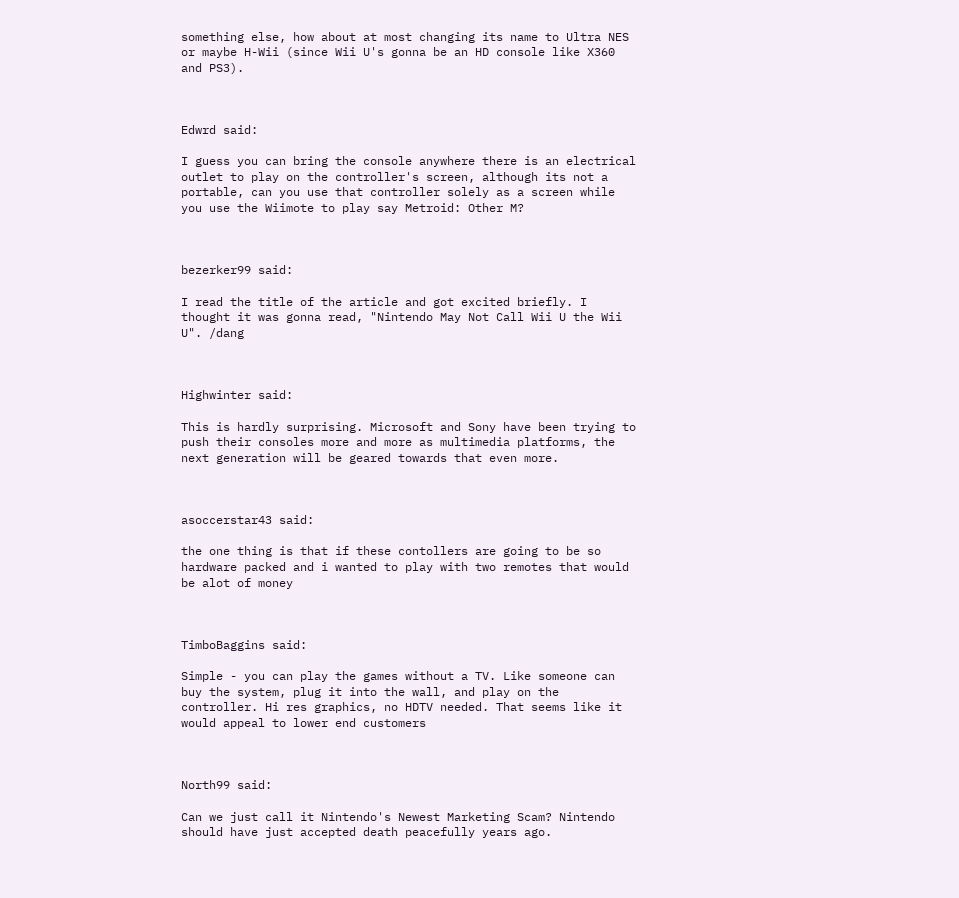something else, how about at most changing its name to Ultra NES or maybe H-Wii (since Wii U's gonna be an HD console like X360 and PS3).



Edwrd said:

I guess you can bring the console anywhere there is an electrical outlet to play on the controller's screen, although its not a portable, can you use that controller solely as a screen while you use the Wiimote to play say Metroid: Other M?



bezerker99 said:

I read the title of the article and got excited briefly. I thought it was gonna read, "Nintendo May Not Call Wii U the Wii U". /dang



Highwinter said:

This is hardly surprising. Microsoft and Sony have been trying to push their consoles more and more as multimedia platforms, the next generation will be geared towards that even more.



asoccerstar43 said:

the one thing is that if these contollers are going to be so hardware packed and i wanted to play with two remotes that would be alot of money



TimboBaggins said:

Simple - you can play the games without a TV. Like someone can buy the system, plug it into the wall, and play on the controller. Hi res graphics, no HDTV needed. That seems like it would appeal to lower end customers



North99 said:

Can we just call it Nintendo's Newest Marketing Scam? Nintendo should have just accepted death peacefully years ago.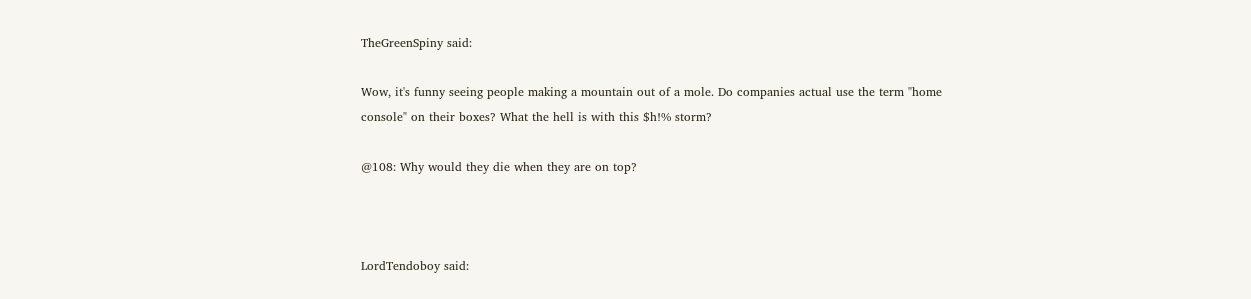TheGreenSpiny said:

Wow, it's funny seeing people making a mountain out of a mole. Do companies actual use the term "home console" on their boxes? What the hell is with this $h!% storm?

@108: Why would they die when they are on top?



LordTendoboy said: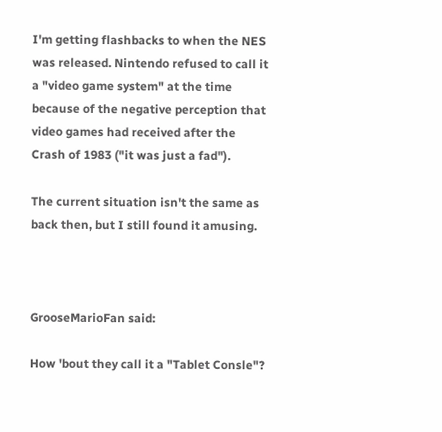I'm getting flashbacks to when the NES was released. Nintendo refused to call it a "video game system" at the time because of the negative perception that video games had received after the Crash of 1983 ("it was just a fad").

The current situation isn't the same as back then, but I still found it amusing.



GrooseMarioFan said:

How 'bout they call it a "Tablet Consle"?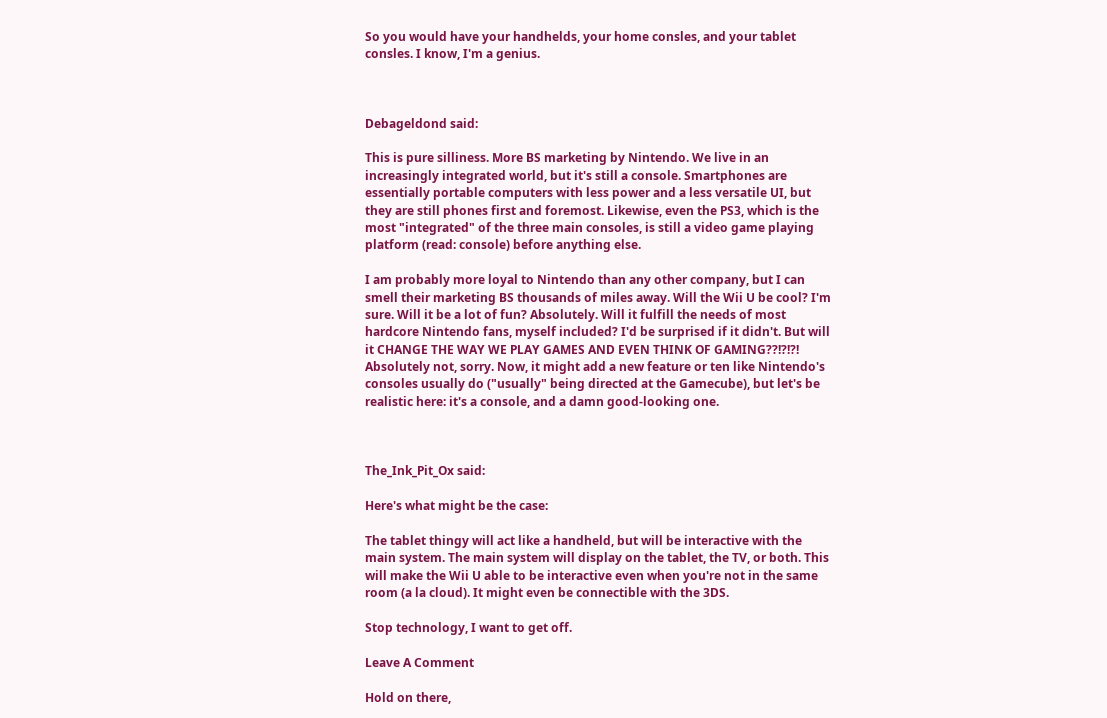So you would have your handhelds, your home consles, and your tablet consles. I know, I'm a genius.



Debageldond said:

This is pure silliness. More BS marketing by Nintendo. We live in an increasingly integrated world, but it's still a console. Smartphones are essentially portable computers with less power and a less versatile UI, but they are still phones first and foremost. Likewise, even the PS3, which is the most "integrated" of the three main consoles, is still a video game playing platform (read: console) before anything else.

I am probably more loyal to Nintendo than any other company, but I can smell their marketing BS thousands of miles away. Will the Wii U be cool? I'm sure. Will it be a lot of fun? Absolutely. Will it fulfill the needs of most hardcore Nintendo fans, myself included? I'd be surprised if it didn't. But will it CHANGE THE WAY WE PLAY GAMES AND EVEN THINK OF GAMING??!?!?! Absolutely not, sorry. Now, it might add a new feature or ten like Nintendo's consoles usually do ("usually" being directed at the Gamecube), but let's be realistic here: it's a console, and a damn good-looking one.



The_Ink_Pit_Ox said:

Here's what might be the case:

The tablet thingy will act like a handheld, but will be interactive with the main system. The main system will display on the tablet, the TV, or both. This will make the Wii U able to be interactive even when you're not in the same room (a la cloud). It might even be connectible with the 3DS.

Stop technology, I want to get off.

Leave A Comment

Hold on there,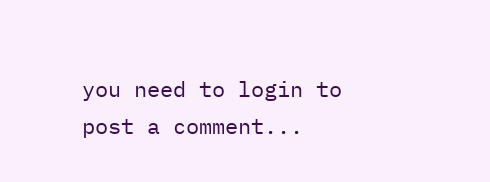you need to login to post a comment...